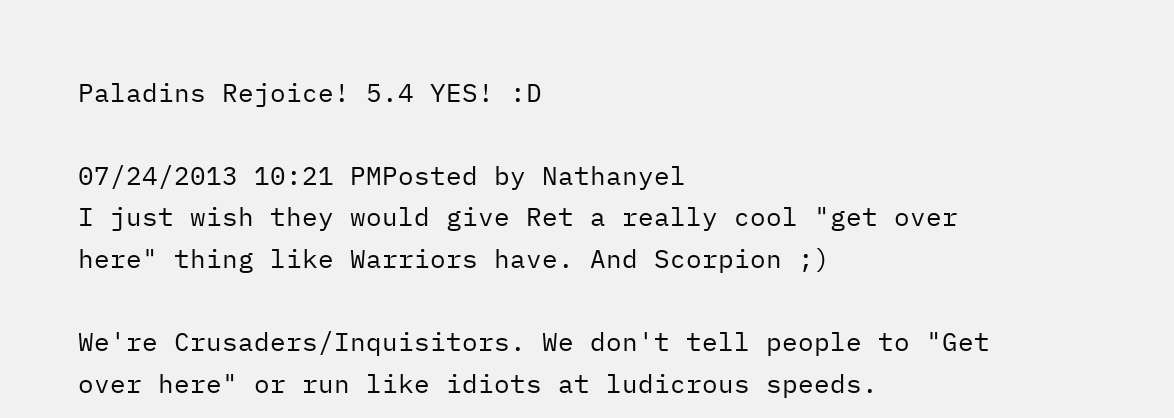Paladins Rejoice! 5.4 YES! :D

07/24/2013 10:21 PMPosted by Nathanyel
I just wish they would give Ret a really cool "get over here" thing like Warriors have. And Scorpion ;)

We're Crusaders/Inquisitors. We don't tell people to "Get over here" or run like idiots at ludicrous speeds.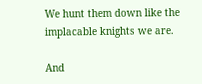We hunt them down like the implacable knights we are.

And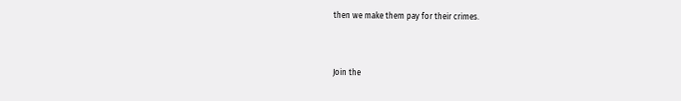then we make them pay for their crimes.


Join the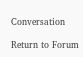Conversation

Return to Forum